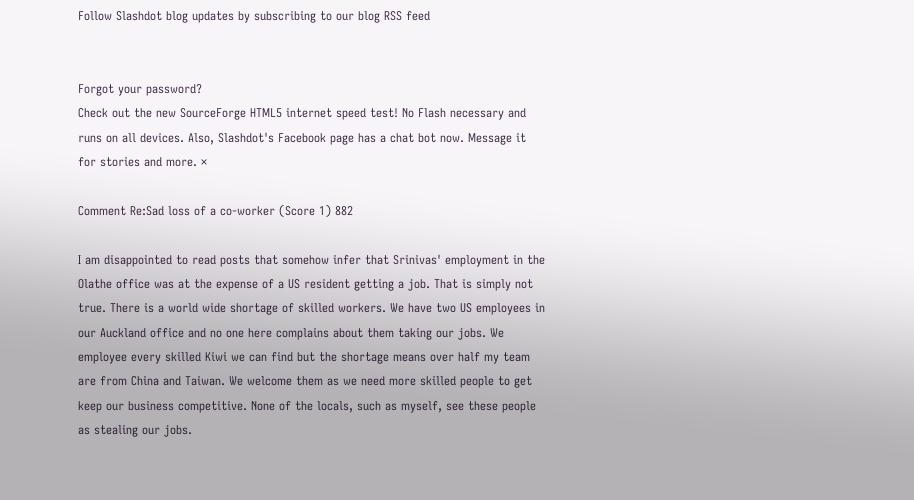Follow Slashdot blog updates by subscribing to our blog RSS feed


Forgot your password?
Check out the new SourceForge HTML5 internet speed test! No Flash necessary and runs on all devices. Also, Slashdot's Facebook page has a chat bot now. Message it for stories and more. ×

Comment Re:Sad loss of a co-worker (Score 1) 882

I am disappointed to read posts that somehow infer that Srinivas' employment in the Olathe office was at the expense of a US resident getting a job. That is simply not true. There is a world wide shortage of skilled workers. We have two US employees in our Auckland office and no one here complains about them taking our jobs. We employee every skilled Kiwi we can find but the shortage means over half my team are from China and Taiwan. We welcome them as we need more skilled people to get keep our business competitive. None of the locals, such as myself, see these people as stealing our jobs.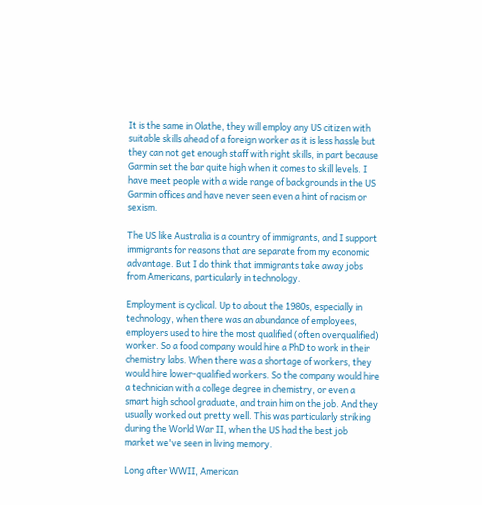It is the same in Olathe, they will employ any US citizen with suitable skills ahead of a foreign worker as it is less hassle but they can not get enough staff with right skills, in part because Garmin set the bar quite high when it comes to skill levels. I have meet people with a wide range of backgrounds in the US Garmin offices and have never seen even a hint of racism or sexism.

The US like Australia is a country of immigrants, and I support immigrants for reasons that are separate from my economic advantage. But I do think that immigrants take away jobs from Americans, particularly in technology.

Employment is cyclical. Up to about the 1980s, especially in technology, when there was an abundance of employees, employers used to hire the most qualified (often overqualified) worker. So a food company would hire a PhD to work in their chemistry labs. When there was a shortage of workers, they would hire lower-qualified workers. So the company would hire a technician with a college degree in chemistry, or even a smart high school graduate, and train him on the job. And they usually worked out pretty well. This was particularly striking during the World War II, when the US had the best job market we've seen in living memory.

Long after WWII, American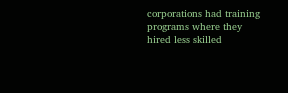corporations had training programs where they hired less skilled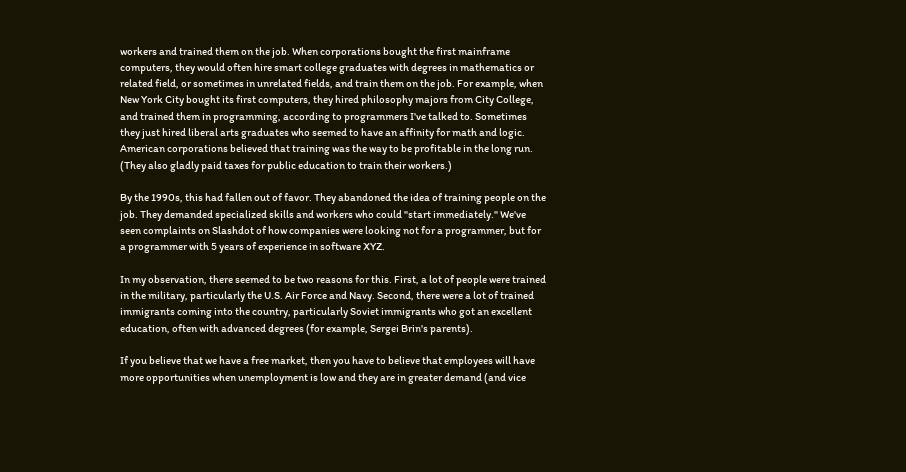workers and trained them on the job. When corporations bought the first mainframe computers, they would often hire smart college graduates with degrees in mathematics or related field, or sometimes in unrelated fields, and train them on the job. For example, when New York City bought its first computers, they hired philosophy majors from City College, and trained them in programming, according to programmers I've talked to. Sometimes they just hired liberal arts graduates who seemed to have an affinity for math and logic. American corporations believed that training was the way to be profitable in the long run. (They also gladly paid taxes for public education to train their workers.)

By the 1990s, this had fallen out of favor. They abandoned the idea of training people on the job. They demanded specialized skills and workers who could "start immediately." We've seen complaints on Slashdot of how companies were looking not for a programmer, but for a programmer with 5 years of experience in software XYZ.

In my observation, there seemed to be two reasons for this. First, a lot of people were trained in the military, particularly the U.S. Air Force and Navy. Second, there were a lot of trained immigrants coming into the country, particularly Soviet immigrants who got an excellent education, often with advanced degrees (for example, Sergei Brin's parents).

If you believe that we have a free market, then you have to believe that employees will have more opportunities when unemployment is low and they are in greater demand (and vice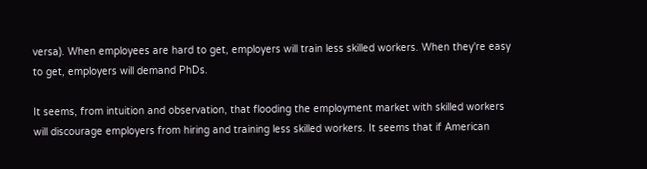versa). When employees are hard to get, employers will train less skilled workers. When they're easy to get, employers will demand PhDs.

It seems, from intuition and observation, that flooding the employment market with skilled workers will discourage employers from hiring and training less skilled workers. It seems that if American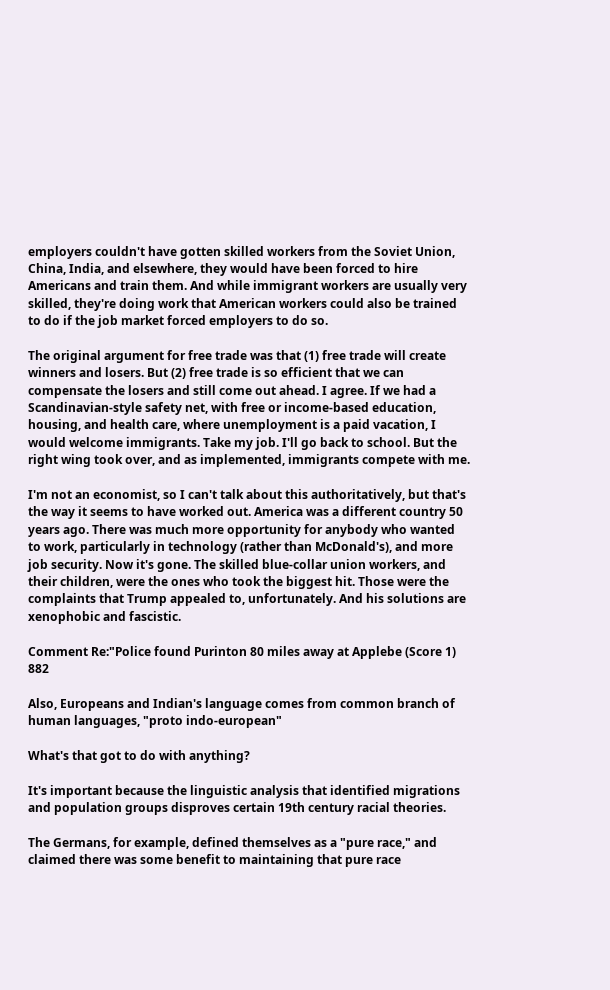employers couldn't have gotten skilled workers from the Soviet Union, China, India, and elsewhere, they would have been forced to hire Americans and train them. And while immigrant workers are usually very skilled, they're doing work that American workers could also be trained to do if the job market forced employers to do so.

The original argument for free trade was that (1) free trade will create winners and losers. But (2) free trade is so efficient that we can compensate the losers and still come out ahead. I agree. If we had a Scandinavian-style safety net, with free or income-based education, housing, and health care, where unemployment is a paid vacation, I would welcome immigrants. Take my job. I'll go back to school. But the right wing took over, and as implemented, immigrants compete with me.

I'm not an economist, so I can't talk about this authoritatively, but that's the way it seems to have worked out. America was a different country 50 years ago. There was much more opportunity for anybody who wanted to work, particularly in technology (rather than McDonald's), and more job security. Now it's gone. The skilled blue-collar union workers, and their children, were the ones who took the biggest hit. Those were the complaints that Trump appealed to, unfortunately. And his solutions are xenophobic and fascistic.

Comment Re:"Police found Purinton 80 miles away at Applebe (Score 1) 882

Also, Europeans and Indian's language comes from common branch of human languages, "proto indo-european"

What's that got to do with anything?

It's important because the linguistic analysis that identified migrations and population groups disproves certain 19th century racial theories.

The Germans, for example, defined themselves as a "pure race," and claimed there was some benefit to maintaining that pure race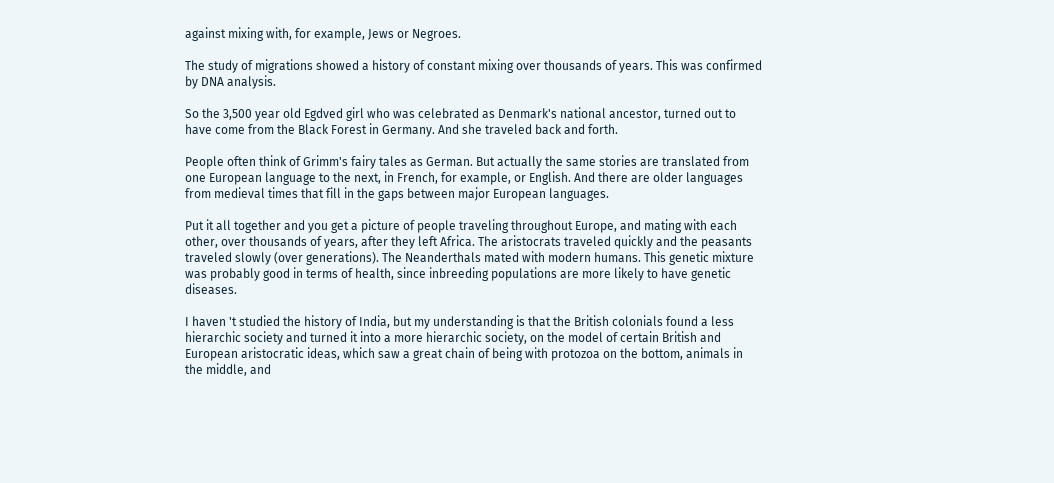against mixing with, for example, Jews or Negroes.

The study of migrations showed a history of constant mixing over thousands of years. This was confirmed by DNA analysis.

So the 3,500 year old Egdved girl who was celebrated as Denmark's national ancestor, turned out to have come from the Black Forest in Germany. And she traveled back and forth.

People often think of Grimm's fairy tales as German. But actually the same stories are translated from one European language to the next, in French, for example, or English. And there are older languages from medieval times that fill in the gaps between major European languages.

Put it all together and you get a picture of people traveling throughout Europe, and mating with each other, over thousands of years, after they left Africa. The aristocrats traveled quickly and the peasants traveled slowly (over generations). The Neanderthals mated with modern humans. This genetic mixture was probably good in terms of health, since inbreeding populations are more likely to have genetic diseases.

I haven 't studied the history of India, but my understanding is that the British colonials found a less hierarchic society and turned it into a more hierarchic society, on the model of certain British and European aristocratic ideas, which saw a great chain of being with protozoa on the bottom, animals in the middle, and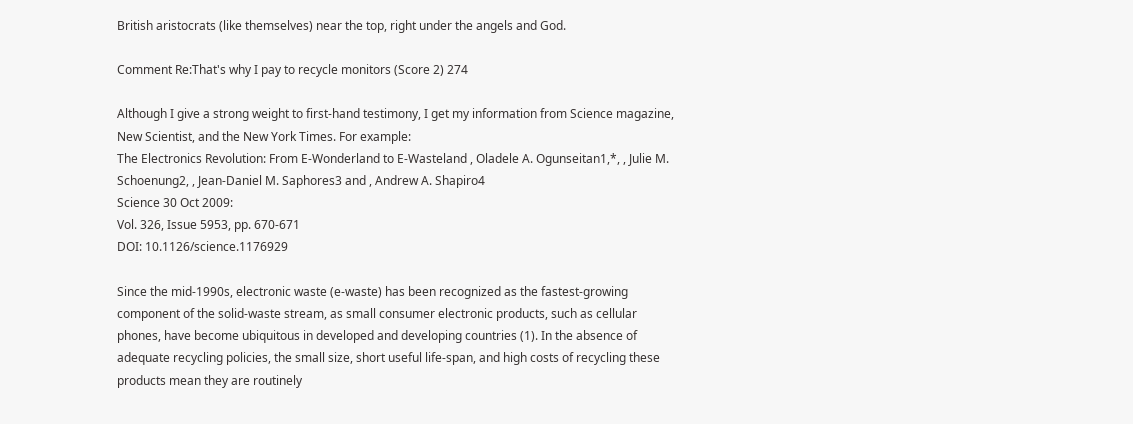British aristocrats (like themselves) near the top, right under the angels and God.

Comment Re:That's why I pay to recycle monitors (Score 2) 274

Although I give a strong weight to first-hand testimony, I get my information from Science magazine, New Scientist, and the New York Times. For example:
The Electronics Revolution: From E-Wonderland to E-Wasteland , Oladele A. Ogunseitan1,*, , Julie M. Schoenung2, , Jean-Daniel M. Saphores3 and , Andrew A. Shapiro4
Science 30 Oct 2009:
Vol. 326, Issue 5953, pp. 670-671
DOI: 10.1126/science.1176929

Since the mid-1990s, electronic waste (e-waste) has been recognized as the fastest-growing component of the solid-waste stream, as small consumer electronic products, such as cellular phones, have become ubiquitous in developed and developing countries (1). In the absence of adequate recycling policies, the small size, short useful life-span, and high costs of recycling these products mean they are routinely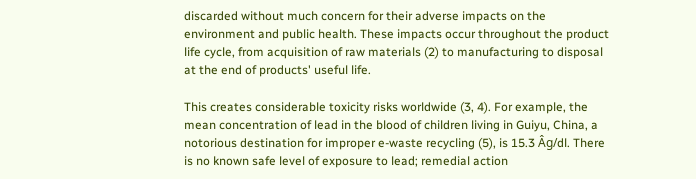discarded without much concern for their adverse impacts on the environment and public health. These impacts occur throughout the product life cycle, from acquisition of raw materials (2) to manufacturing to disposal at the end of products' useful life.

This creates considerable toxicity risks worldwide (3, 4). For example, the mean concentration of lead in the blood of children living in Guiyu, China, a notorious destination for improper e-waste recycling (5), is 15.3 Âg/dl. There is no known safe level of exposure to lead; remedial action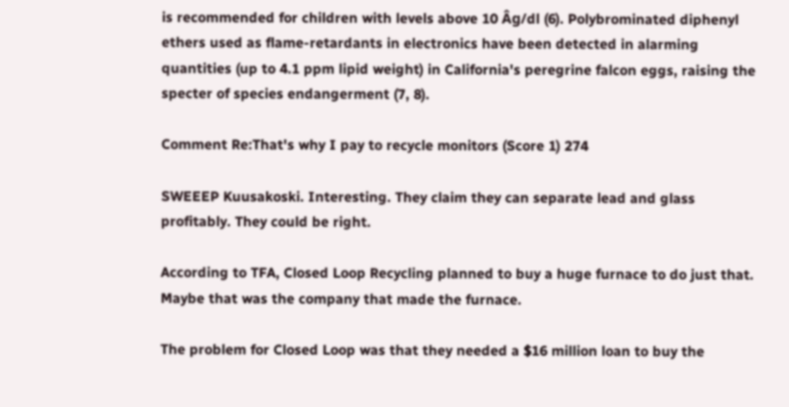is recommended for children with levels above 10 Âg/dl (6). Polybrominated diphenyl ethers used as flame-retardants in electronics have been detected in alarming quantities (up to 4.1 ppm lipid weight) in California's peregrine falcon eggs, raising the specter of species endangerment (7, 8).

Comment Re:That's why I pay to recycle monitors (Score 1) 274

SWEEEP Kuusakoski. Interesting. They claim they can separate lead and glass profitably. They could be right.

According to TFA, Closed Loop Recycling planned to buy a huge furnace to do just that. Maybe that was the company that made the furnace.

The problem for Closed Loop was that they needed a $16 million loan to buy the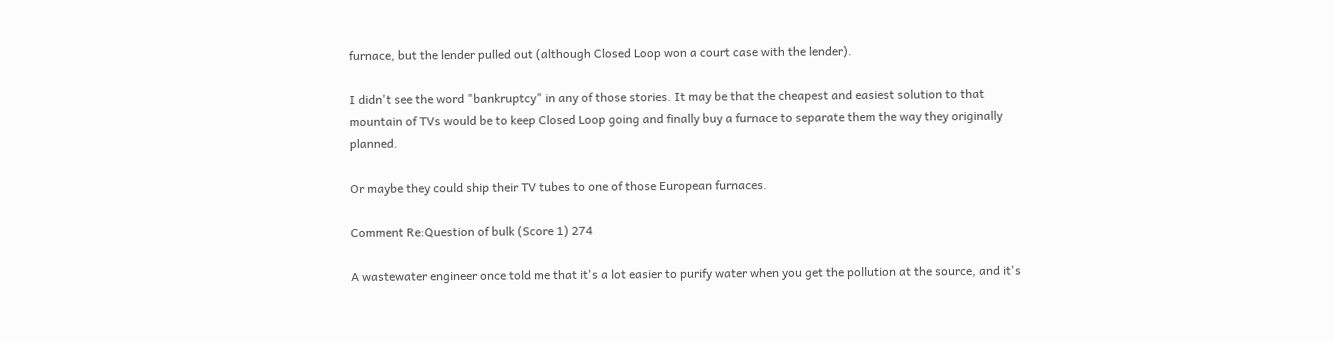furnace, but the lender pulled out (although Closed Loop won a court case with the lender).

I didn't see the word "bankruptcy" in any of those stories. It may be that the cheapest and easiest solution to that mountain of TVs would be to keep Closed Loop going and finally buy a furnace to separate them the way they originally planned.

Or maybe they could ship their TV tubes to one of those European furnaces.

Comment Re:Question of bulk (Score 1) 274

A wastewater engineer once told me that it's a lot easier to purify water when you get the pollution at the source, and it's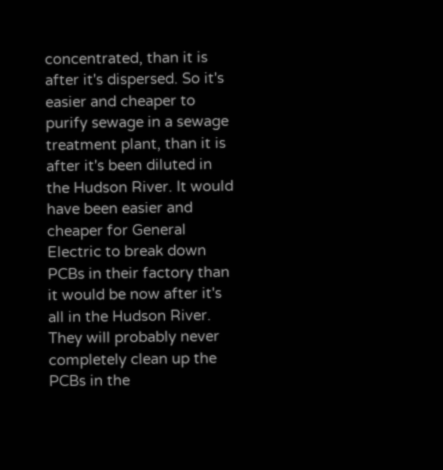concentrated, than it is after it's dispersed. So it's easier and cheaper to purify sewage in a sewage treatment plant, than it is after it's been diluted in the Hudson River. It would have been easier and cheaper for General Electric to break down PCBs in their factory than it would be now after it's all in the Hudson River. They will probably never completely clean up the PCBs in the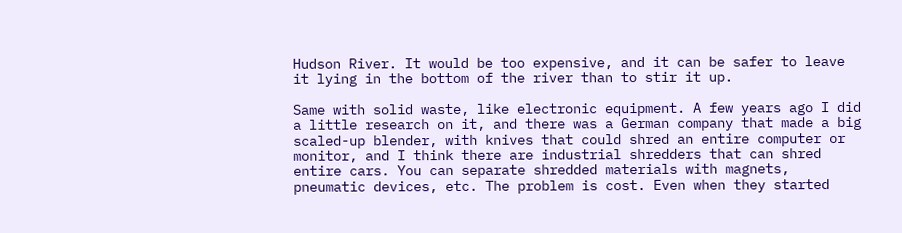Hudson River. It would be too expensive, and it can be safer to leave it lying in the bottom of the river than to stir it up.

Same with solid waste, like electronic equipment. A few years ago I did a little research on it, and there was a German company that made a big scaled-up blender, with knives that could shred an entire computer or monitor, and I think there are industrial shredders that can shred entire cars. You can separate shredded materials with magnets, pneumatic devices, etc. The problem is cost. Even when they started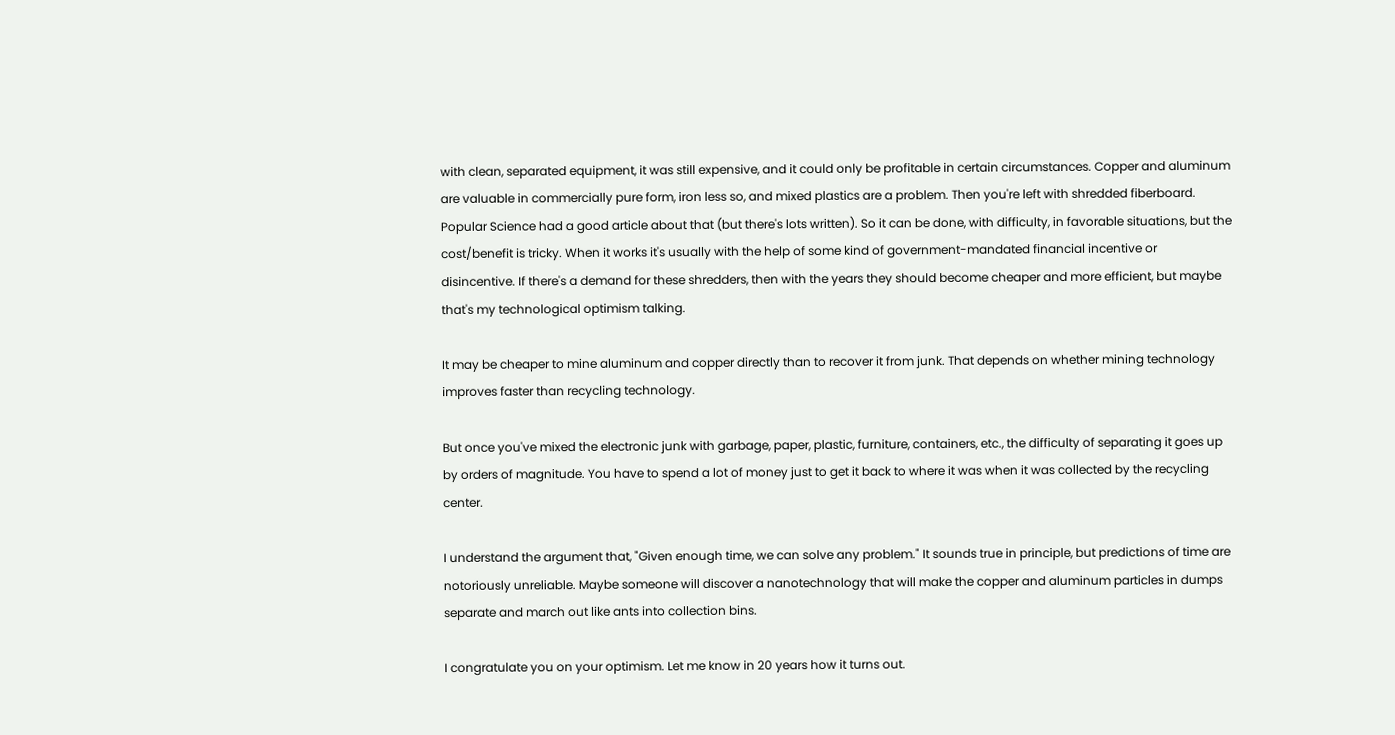with clean, separated equipment, it was still expensive, and it could only be profitable in certain circumstances. Copper and aluminum are valuable in commercially pure form, iron less so, and mixed plastics are a problem. Then you're left with shredded fiberboard. Popular Science had a good article about that (but there's lots written). So it can be done, with difficulty, in favorable situations, but the cost/benefit is tricky. When it works it's usually with the help of some kind of government-mandated financial incentive or disincentive. If there's a demand for these shredders, then with the years they should become cheaper and more efficient, but maybe that's my technological optimism talking.

It may be cheaper to mine aluminum and copper directly than to recover it from junk. That depends on whether mining technology improves faster than recycling technology.

But once you've mixed the electronic junk with garbage, paper, plastic, furniture, containers, etc., the difficulty of separating it goes up by orders of magnitude. You have to spend a lot of money just to get it back to where it was when it was collected by the recycling center.

I understand the argument that, "Given enough time, we can solve any problem." It sounds true in principle, but predictions of time are notoriously unreliable. Maybe someone will discover a nanotechnology that will make the copper and aluminum particles in dumps separate and march out like ants into collection bins.

I congratulate you on your optimism. Let me know in 20 years how it turns out.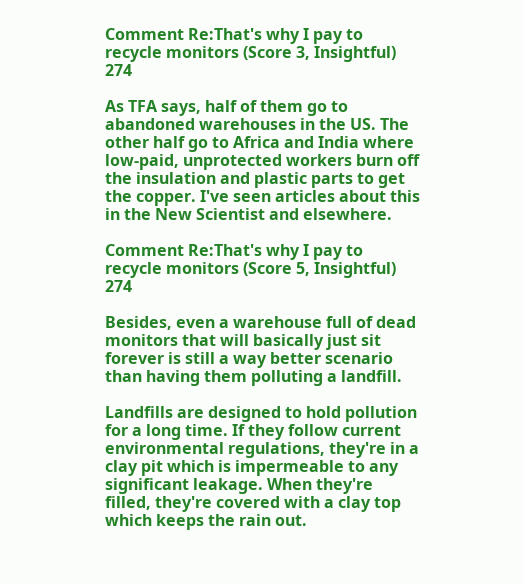Comment Re:That's why I pay to recycle monitors (Score 3, Insightful) 274

As TFA says, half of them go to abandoned warehouses in the US. The other half go to Africa and India where low-paid, unprotected workers burn off the insulation and plastic parts to get the copper. I've seen articles about this in the New Scientist and elsewhere.

Comment Re:That's why I pay to recycle monitors (Score 5, Insightful) 274

Besides, even a warehouse full of dead monitors that will basically just sit forever is still a way better scenario than having them polluting a landfill.

Landfills are designed to hold pollution for a long time. If they follow current environmental regulations, they're in a clay pit which is impermeable to any significant leakage. When they're filled, they're covered with a clay top which keeps the rain out.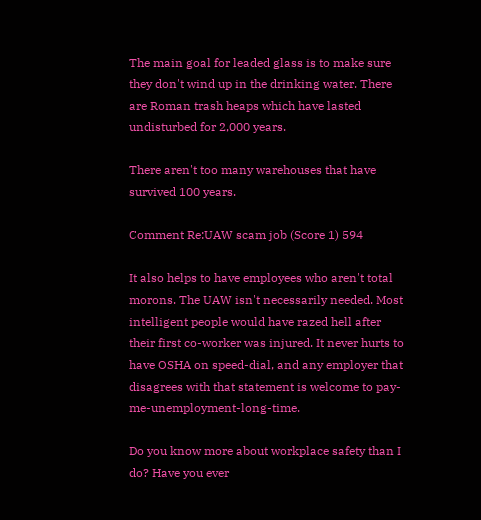The main goal for leaded glass is to make sure they don't wind up in the drinking water. There are Roman trash heaps which have lasted undisturbed for 2,000 years.

There aren't too many warehouses that have survived 100 years.

Comment Re:UAW scam job (Score 1) 594

It also helps to have employees who aren't total morons. The UAW isn't necessarily needed. Most intelligent people would have razed hell after their first co-worker was injured. It never hurts to have OSHA on speed-dial, and any employer that disagrees with that statement is welcome to pay-me-unemployment-long-time.

Do you know more about workplace safety than I do? Have you ever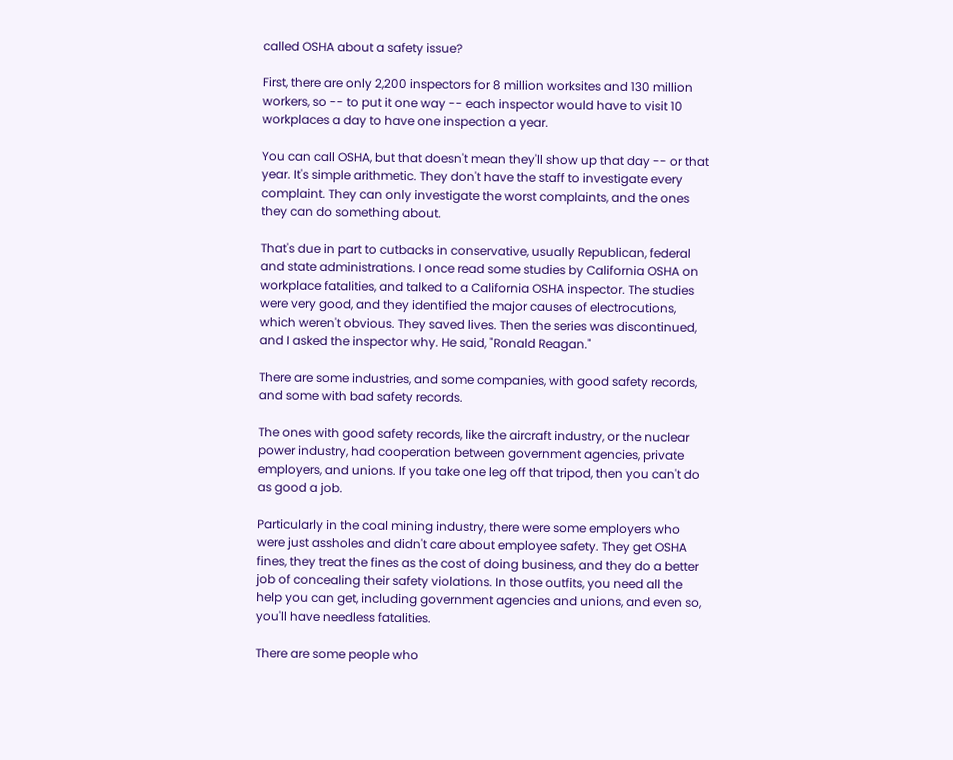called OSHA about a safety issue?

First, there are only 2,200 inspectors for 8 million worksites and 130 million workers, so -- to put it one way -- each inspector would have to visit 10 workplaces a day to have one inspection a year.

You can call OSHA, but that doesn't mean they'll show up that day -- or that year. It's simple arithmetic. They don't have the staff to investigate every complaint. They can only investigate the worst complaints, and the ones they can do something about.

That's due in part to cutbacks in conservative, usually Republican, federal and state administrations. I once read some studies by California OSHA on workplace fatalities, and talked to a California OSHA inspector. The studies were very good, and they identified the major causes of electrocutions, which weren't obvious. They saved lives. Then the series was discontinued, and I asked the inspector why. He said, "Ronald Reagan."

There are some industries, and some companies, with good safety records, and some with bad safety records.

The ones with good safety records, like the aircraft industry, or the nuclear power industry, had cooperation between government agencies, private employers, and unions. If you take one leg off that tripod, then you can't do as good a job.

Particularly in the coal mining industry, there were some employers who were just assholes and didn't care about employee safety. They get OSHA fines, they treat the fines as the cost of doing business, and they do a better job of concealing their safety violations. In those outfits, you need all the help you can get, including government agencies and unions, and even so, you'll have needless fatalities.

There are some people who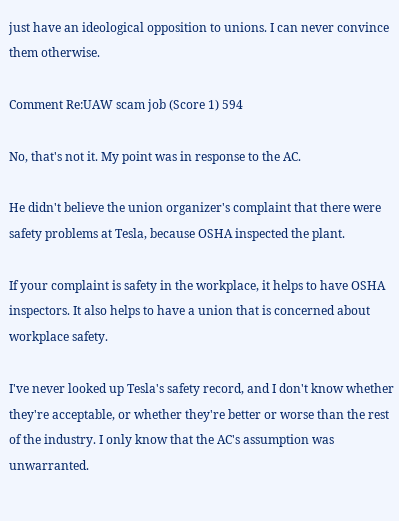just have an ideological opposition to unions. I can never convince them otherwise.

Comment Re:UAW scam job (Score 1) 594

No, that's not it. My point was in response to the AC.

He didn't believe the union organizer's complaint that there were safety problems at Tesla, because OSHA inspected the plant.

If your complaint is safety in the workplace, it helps to have OSHA inspectors. It also helps to have a union that is concerned about workplace safety.

I've never looked up Tesla's safety record, and I don't know whether they're acceptable, or whether they're better or worse than the rest of the industry. I only know that the AC's assumption was unwarranted.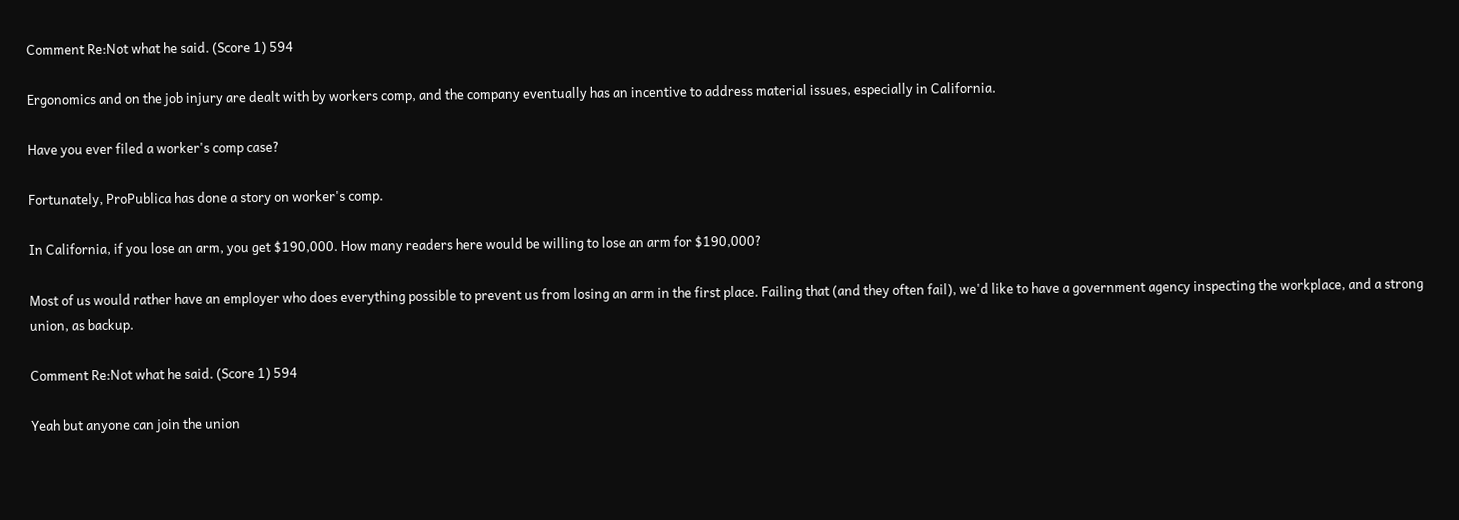Comment Re:Not what he said. (Score 1) 594

Ergonomics and on the job injury are dealt with by workers comp, and the company eventually has an incentive to address material issues, especially in California.

Have you ever filed a worker's comp case?

Fortunately, ProPublica has done a story on worker's comp.

In California, if you lose an arm, you get $190,000. How many readers here would be willing to lose an arm for $190,000?

Most of us would rather have an employer who does everything possible to prevent us from losing an arm in the first place. Failing that (and they often fail), we'd like to have a government agency inspecting the workplace, and a strong union, as backup.

Comment Re:Not what he said. (Score 1) 594

Yeah but anyone can join the union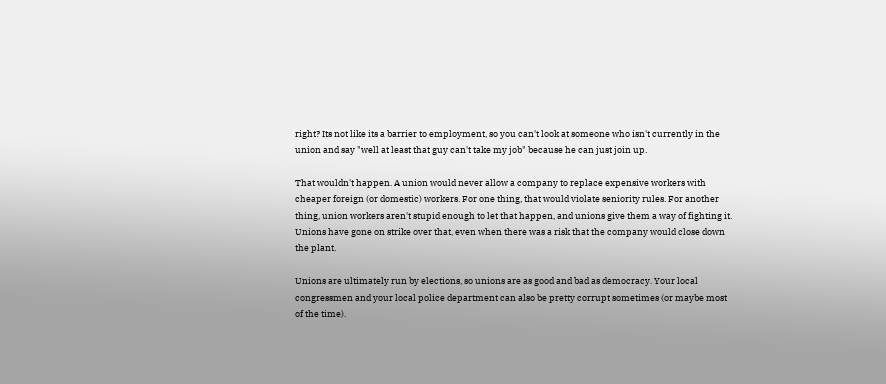right? Its not like its a barrier to employment, so you can't look at someone who isn't currently in the union and say "well at least that guy can't take my job" because he can just join up.

That wouldn't happen. A union would never allow a company to replace expensive workers with cheaper foreign (or domestic) workers. For one thing, that would violate seniority rules. For another thing, union workers aren't stupid enough to let that happen, and unions give them a way of fighting it. Unions have gone on strike over that, even when there was a risk that the company would close down the plant.

Unions are ultimately run by elections, so unions are as good and bad as democracy. Your local congressmen and your local police department can also be pretty corrupt sometimes (or maybe most of the time).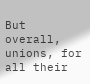But overall, unions, for all their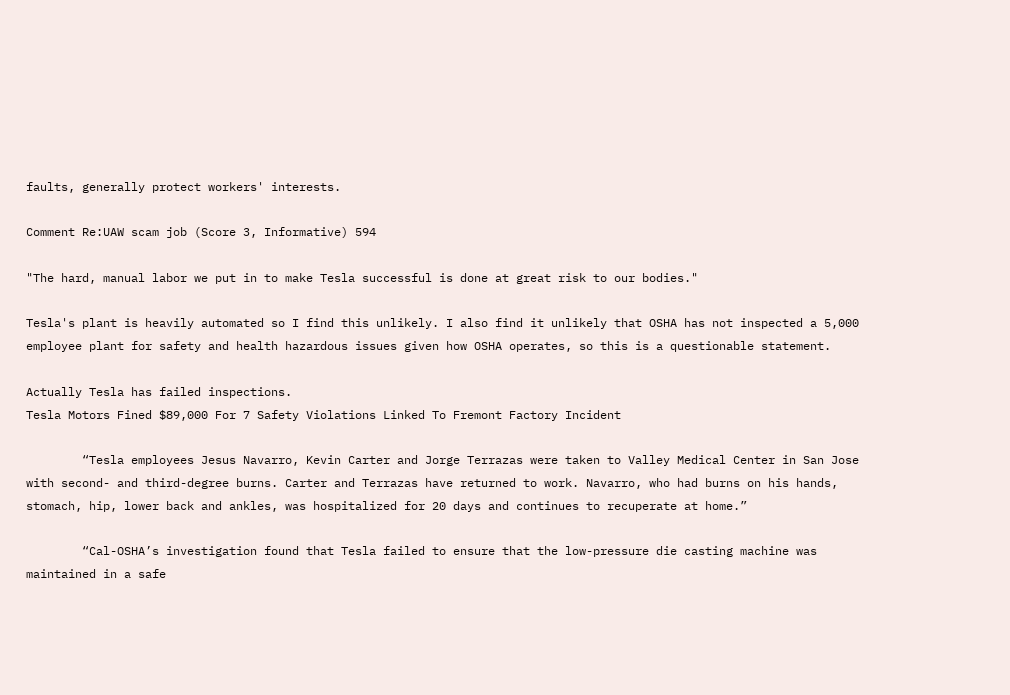faults, generally protect workers' interests.

Comment Re:UAW scam job (Score 3, Informative) 594

"The hard, manual labor we put in to make Tesla successful is done at great risk to our bodies."

Tesla's plant is heavily automated so I find this unlikely. I also find it unlikely that OSHA has not inspected a 5,000 employee plant for safety and health hazardous issues given how OSHA operates, so this is a questionable statement.

Actually Tesla has failed inspections.
Tesla Motors Fined $89,000 For 7 Safety Violations Linked To Fremont Factory Incident

        “Tesla employees Jesus Navarro, Kevin Carter and Jorge Terrazas were taken to Valley Medical Center in San Jose with second- and third-degree burns. Carter and Terrazas have returned to work. Navarro, who had burns on his hands, stomach, hip, lower back and ankles, was hospitalized for 20 days and continues to recuperate at home.”

        “Cal-OSHA’s investigation found that Tesla failed to ensure that the low-pressure die casting machine was maintained in a safe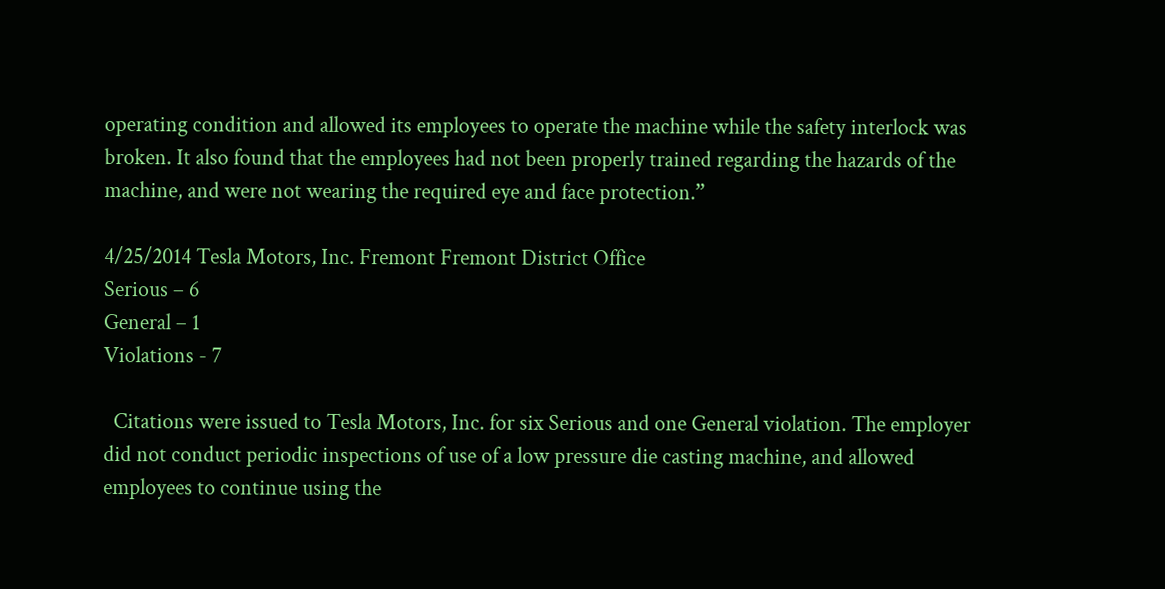operating condition and allowed its employees to operate the machine while the safety interlock was broken. It also found that the employees had not been properly trained regarding the hazards of the machine, and were not wearing the required eye and face protection.”

4/25/2014 Tesla Motors, Inc. Fremont Fremont District Office
Serious – 6
General – 1
Violations - 7

  Citations were issued to Tesla Motors, Inc. for six Serious and one General violation. The employer did not conduct periodic inspections of use of a low pressure die casting machine, and allowed employees to continue using the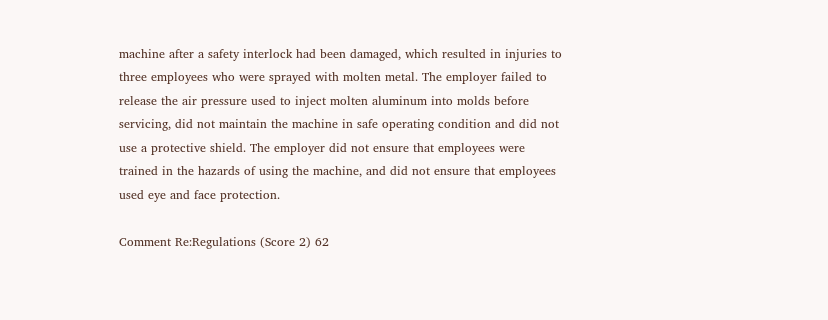machine after a safety interlock had been damaged, which resulted in injuries to three employees who were sprayed with molten metal. The employer failed to release the air pressure used to inject molten aluminum into molds before servicing, did not maintain the machine in safe operating condition and did not use a protective shield. The employer did not ensure that employees were trained in the hazards of using the machine, and did not ensure that employees used eye and face protection.

Comment Re:Regulations (Score 2) 62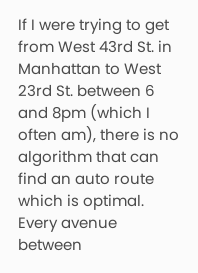If I were trying to get from West 43rd St. in Manhattan to West 23rd St. between 6 and 8pm (which I often am), there is no algorithm that can find an auto route which is optimal. Every avenue between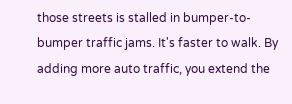those streets is stalled in bumper-to-bumper traffic jams. It's faster to walk. By adding more auto traffic, you extend the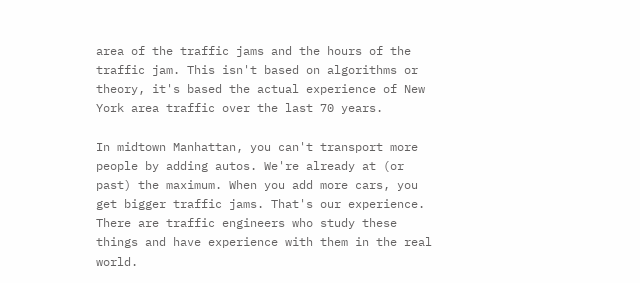area of the traffic jams and the hours of the traffic jam. This isn't based on algorithms or theory, it's based the actual experience of New York area traffic over the last 70 years.

In midtown Manhattan, you can't transport more people by adding autos. We're already at (or past) the maximum. When you add more cars, you get bigger traffic jams. That's our experience. There are traffic engineers who study these things and have experience with them in the real world.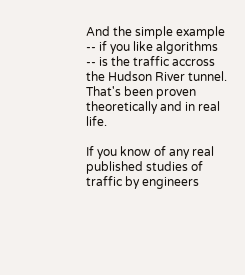And the simple example -- if you like algorithms -- is the traffic accross the Hudson River tunnel. That's been proven theoretically and in real life.

If you know of any real published studies of traffic by engineers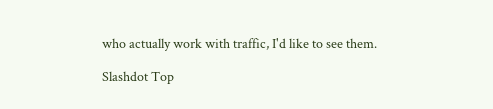who actually work with traffic, I'd like to see them.

Slashdot Top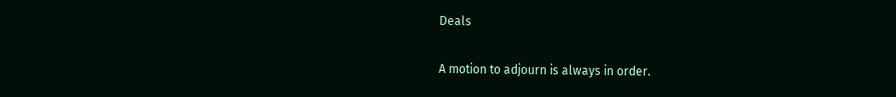Deals

A motion to adjourn is always in order.